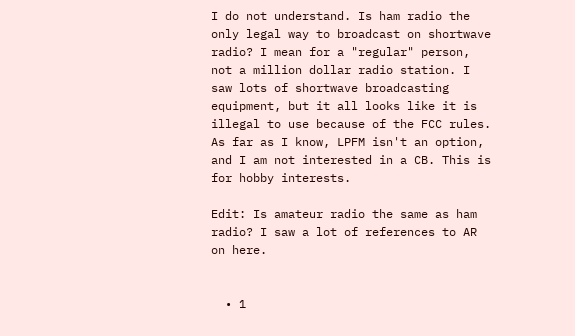I do not understand. Is ham radio the only legal way to broadcast on shortwave radio? I mean for a "regular" person, not a million dollar radio station. I saw lots of shortwave broadcasting equipment, but it all looks like it is illegal to use because of the FCC rules. As far as I know, LPFM isn't an option, and I am not interested in a CB. This is for hobby interests.

Edit: Is amateur radio the same as ham radio? I saw a lot of references to AR on here.


  • 1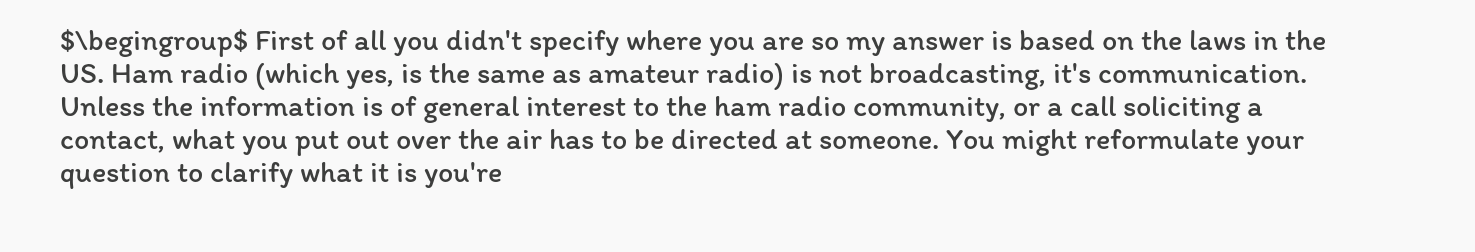$\begingroup$ First of all you didn't specify where you are so my answer is based on the laws in the US. Ham radio (which yes, is the same as amateur radio) is not broadcasting, it's communication. Unless the information is of general interest to the ham radio community, or a call soliciting a contact, what you put out over the air has to be directed at someone. You might reformulate your question to clarify what it is you're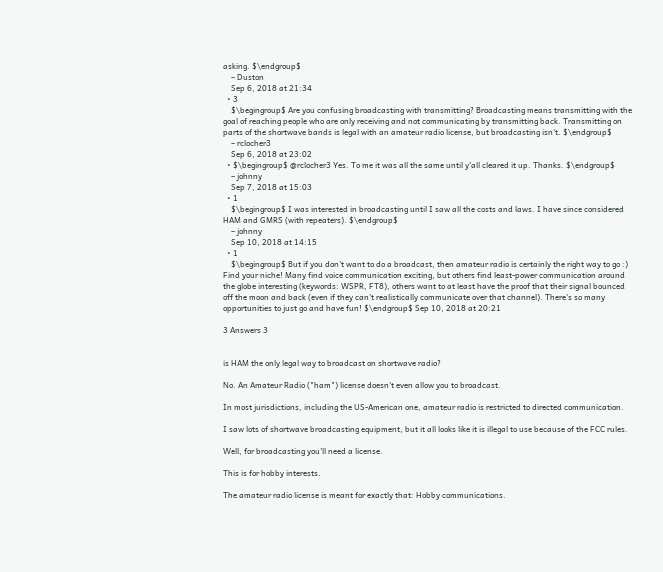asking. $\endgroup$
    – Duston
    Sep 6, 2018 at 21:34
  • 3
    $\begingroup$ Are you confusing broadcasting with transmitting? Broadcasting means transmitting with the goal of reaching people who are only receiving and not communicating by transmitting back. Transmitting on parts of the shortwave bands is legal with an amateur radio license, but broadcasting isn't. $\endgroup$
    – rclocher3
    Sep 6, 2018 at 23:02
  • $\begingroup$ @rclocher3 Yes. To me it was all the same until y'all cleared it up. Thanks. $\endgroup$
    – johnny
    Sep 7, 2018 at 15:03
  • 1
    $\begingroup$ I was interested in broadcasting until I saw all the costs and laws. I have since considered HAM and GMRS (with repeaters). $\endgroup$
    – johnny
    Sep 10, 2018 at 14:15
  • 1
    $\begingroup$ But if you don't want to do a broadcast, then amateur radio is certainly the right way to go :) Find your niche! Many find voice communication exciting, but others find least-power communication around the globe interesting (keywords: WSPR, FT8), others want to at least have the proof that their signal bounced off the moon and back (even if they can't realistically communicate over that channel). There's so many opportunities to just go and have fun! $\endgroup$ Sep 10, 2018 at 20:21

3 Answers 3


is HAM the only legal way to broadcast on shortwave radio?

No. An Amateur Radio ("ham") license doesn't even allow you to broadcast.

In most jurisdictions, including the US-American one, amateur radio is restricted to directed communication.

I saw lots of shortwave broadcasting equipment, but it all looks like it is illegal to use because of the FCC rules.

Well, for broadcasting you'll need a license.

This is for hobby interests.

The amateur radio license is meant for exactly that: Hobby communications.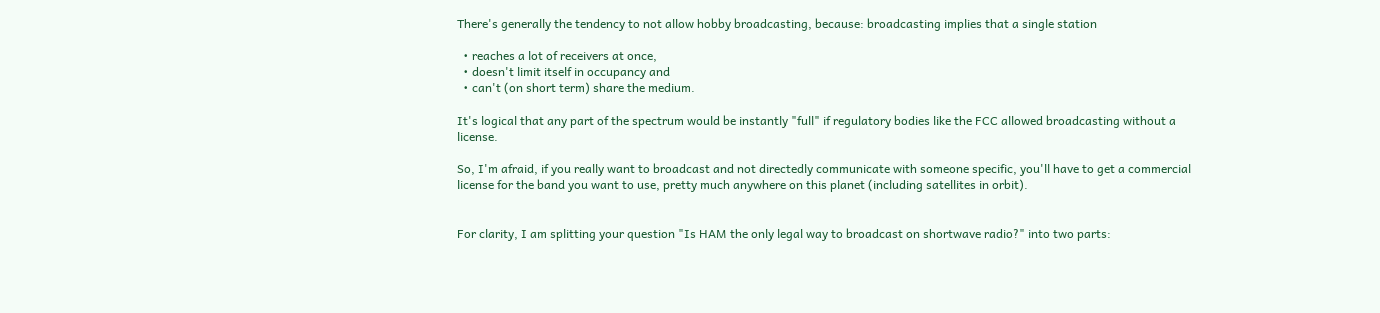There's generally the tendency to not allow hobby broadcasting, because: broadcasting implies that a single station

  • reaches a lot of receivers at once,
  • doesn't limit itself in occupancy and
  • can't (on short term) share the medium.

It's logical that any part of the spectrum would be instantly "full" if regulatory bodies like the FCC allowed broadcasting without a license.

So, I'm afraid, if you really want to broadcast and not directedly communicate with someone specific, you'll have to get a commercial license for the band you want to use, pretty much anywhere on this planet (including satellites in orbit).


For clarity, I am splitting your question "Is HAM the only legal way to broadcast on shortwave radio?" into two parts: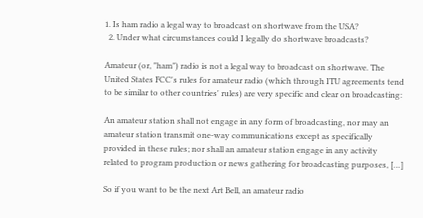1. Is ham radio a legal way to broadcast on shortwave from the USA?
  2. Under what circumstances could I legally do shortwave broadcasts?

Amateur (or, "ham") radio is not a legal way to broadcast on shortwave. The United States FCC's rules for amateur radio (which through ITU agreements tend to be similar to other countries' rules) are very specific and clear on broadcasting:

An amateur station shall not engage in any form of broadcasting, nor may an amateur station transmit one-way communications except as specifically provided in these rules; nor shall an amateur station engage in any activity related to program production or news gathering for broadcasting purposes, […]

So if you want to be the next Art Bell, an amateur radio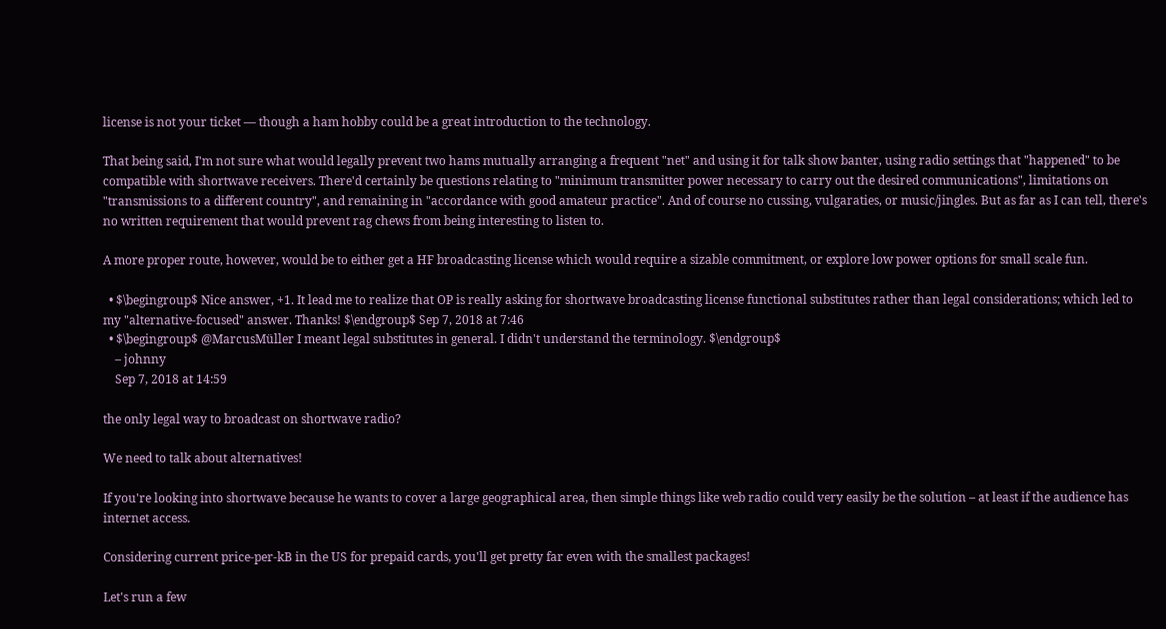license is not your ticket — though a ham hobby could be a great introduction to the technology.

That being said, I'm not sure what would legally prevent two hams mutually arranging a frequent "net" and using it for talk show banter, using radio settings that "happened" to be compatible with shortwave receivers. There'd certainly be questions relating to "minimum transmitter power necessary to carry out the desired communications", limitations on "transmissions to a different country", and remaining in "accordance with good amateur practice". And of course no cussing, vulgaraties, or music/jingles. But as far as I can tell, there's no written requirement that would prevent rag chews from being interesting to listen to.

A more proper route, however, would be to either get a HF broadcasting license which would require a sizable commitment, or explore low power options for small scale fun.

  • $\begingroup$ Nice answer, +1. It lead me to realize that OP is really asking for shortwave broadcasting license functional substitutes rather than legal considerations; which led to my "alternative-focused" answer. Thanks! $\endgroup$ Sep 7, 2018 at 7:46
  • $\begingroup$ @MarcusMüller I meant legal substitutes in general. I didn't understand the terminology. $\endgroup$
    – johnny
    Sep 7, 2018 at 14:59

the only legal way to broadcast on shortwave radio?

We need to talk about alternatives!

If you're looking into shortwave because he wants to cover a large geographical area, then simple things like web radio could very easily be the solution – at least if the audience has internet access.

Considering current price-per-kB in the US for prepaid cards, you'll get pretty far even with the smallest packages!

Let's run a few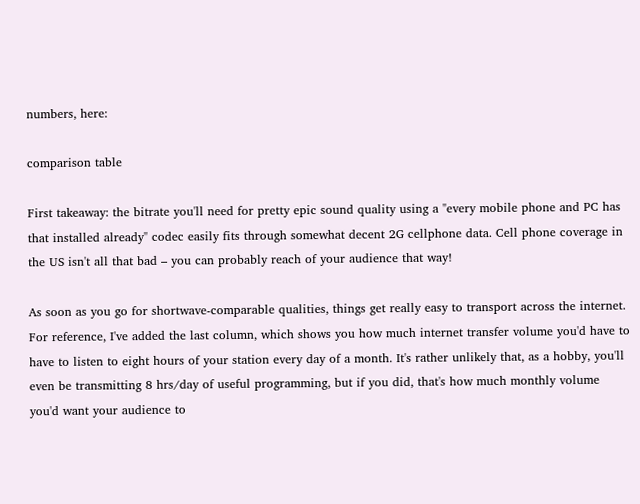numbers, here:

comparison table

First takeaway: the bitrate you'll need for pretty epic sound quality using a "every mobile phone and PC has that installed already" codec easily fits through somewhat decent 2G cellphone data. Cell phone coverage in the US isn't all that bad – you can probably reach of your audience that way!

As soon as you go for shortwave-comparable qualities, things get really easy to transport across the internet. For reference, I've added the last column, which shows you how much internet transfer volume you'd have to have to listen to eight hours of your station every day of a month. It's rather unlikely that, as a hobby, you'll even be transmitting 8 hrs/day of useful programming, but if you did, that's how much monthly volume you'd want your audience to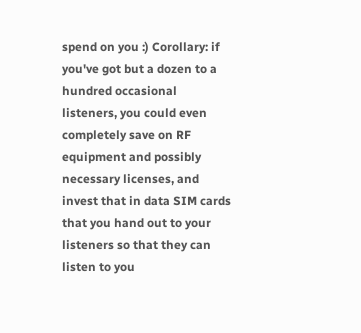spend on you :) Corollary: if you've got but a dozen to a hundred occasional listeners, you could even completely save on RF equipment and possibly necessary licenses, and invest that in data SIM cards that you hand out to your listeners so that they can listen to you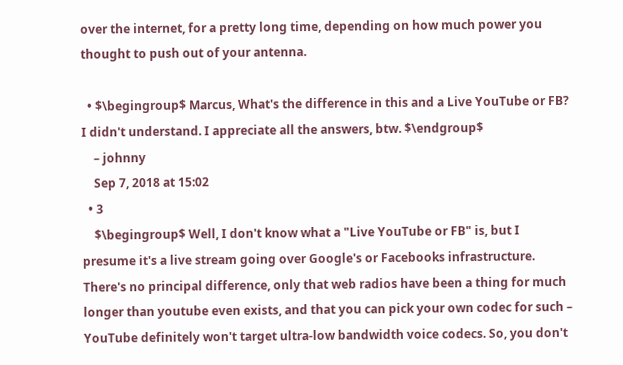over the internet, for a pretty long time, depending on how much power you thought to push out of your antenna.

  • $\begingroup$ Marcus, What's the difference in this and a Live YouTube or FB? I didn't understand. I appreciate all the answers, btw. $\endgroup$
    – johnny
    Sep 7, 2018 at 15:02
  • 3
    $\begingroup$ Well, I don't know what a "Live YouTube or FB" is, but I presume it's a live stream going over Google's or Facebooks infrastructure. There's no principal difference, only that web radios have been a thing for much longer than youtube even exists, and that you can pick your own codec for such – YouTube definitely won't target ultra-low bandwidth voice codecs. So, you don't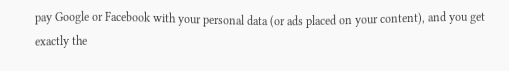pay Google or Facebook with your personal data (or ads placed on your content), and you get exactly the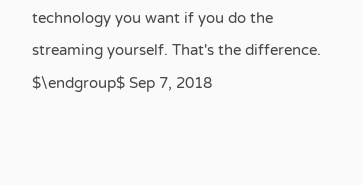technology you want if you do the streaming yourself. That's the difference. $\endgroup$ Sep 7, 2018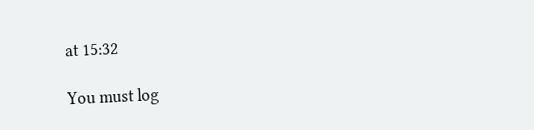at 15:32

You must log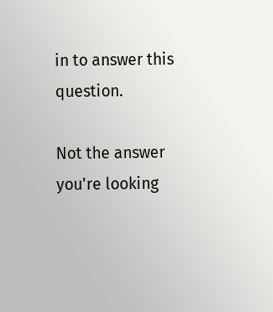in to answer this question.

Not the answer you're looking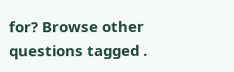for? Browse other questions tagged .